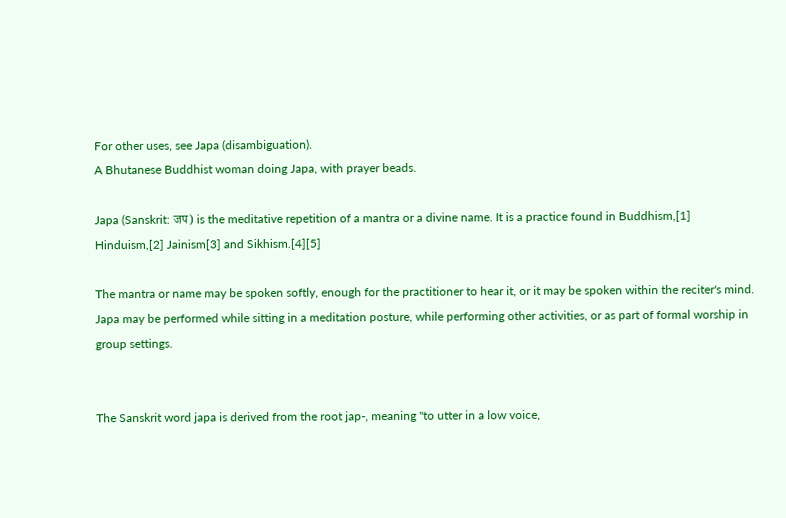For other uses, see Japa (disambiguation).
A Bhutanese Buddhist woman doing Japa, with prayer beads.

Japa (Sanskrit: जप) is the meditative repetition of a mantra or a divine name. It is a practice found in Buddhism,[1] Hinduism,[2] Jainism[3] and Sikhism.[4][5]

The mantra or name may be spoken softly, enough for the practitioner to hear it, or it may be spoken within the reciter's mind. Japa may be performed while sitting in a meditation posture, while performing other activities, or as part of formal worship in group settings.


The Sanskrit word japa is derived from the root jap-, meaning "to utter in a low voice,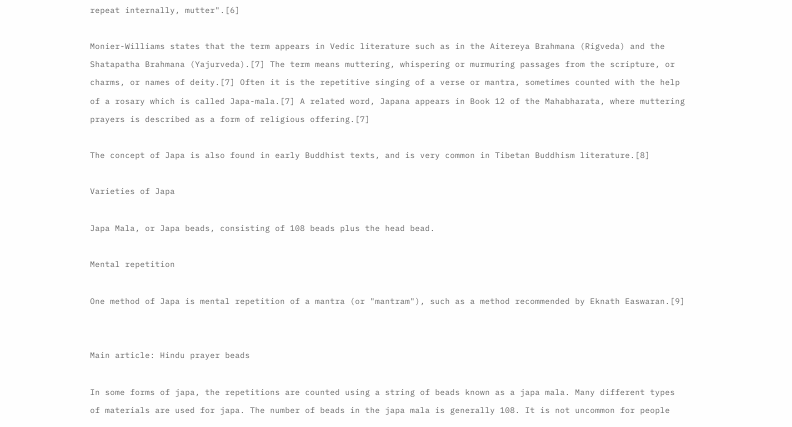repeat internally, mutter".[6]

Monier-Williams states that the term appears in Vedic literature such as in the Aitereya Brahmana (Rigveda) and the Shatapatha Brahmana (Yajurveda).[7] The term means muttering, whispering or murmuring passages from the scripture, or charms, or names of deity.[7] Often it is the repetitive singing of a verse or mantra, sometimes counted with the help of a rosary which is called Japa-mala.[7] A related word, Japana appears in Book 12 of the Mahabharata, where muttering prayers is described as a form of religious offering.[7]

The concept of Japa is also found in early Buddhist texts, and is very common in Tibetan Buddhism literature.[8]

Varieties of Japa

Japa Mala, or Japa beads, consisting of 108 beads plus the head bead.

Mental repetition

One method of Japa is mental repetition of a mantra (or "mantram"), such as a method recommended by Eknath Easwaran.[9]


Main article: Hindu prayer beads

In some forms of japa, the repetitions are counted using a string of beads known as a japa mala. Many different types of materials are used for japa. The number of beads in the japa mala is generally 108. It is not uncommon for people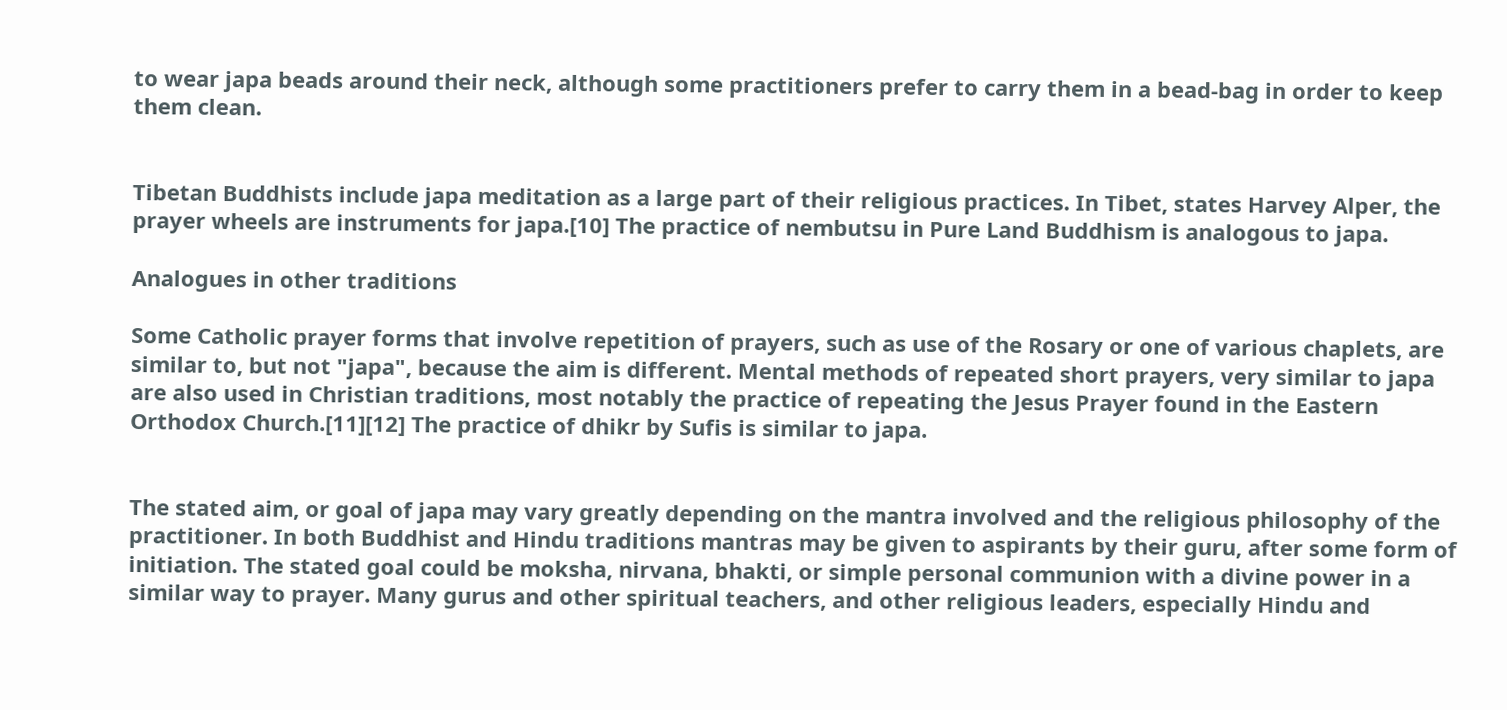to wear japa beads around their neck, although some practitioners prefer to carry them in a bead-bag in order to keep them clean.


Tibetan Buddhists include japa meditation as a large part of their religious practices. In Tibet, states Harvey Alper, the prayer wheels are instruments for japa.[10] The practice of nembutsu in Pure Land Buddhism is analogous to japa.

Analogues in other traditions

Some Catholic prayer forms that involve repetition of prayers, such as use of the Rosary or one of various chaplets, are similar to, but not "japa", because the aim is different. Mental methods of repeated short prayers, very similar to japa are also used in Christian traditions, most notably the practice of repeating the Jesus Prayer found in the Eastern Orthodox Church.[11][12] The practice of dhikr by Sufis is similar to japa.


The stated aim, or goal of japa may vary greatly depending on the mantra involved and the religious philosophy of the practitioner. In both Buddhist and Hindu traditions mantras may be given to aspirants by their guru, after some form of initiation. The stated goal could be moksha, nirvana, bhakti, or simple personal communion with a divine power in a similar way to prayer. Many gurus and other spiritual teachers, and other religious leaders, especially Hindu and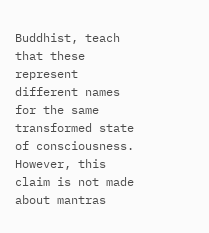Buddhist, teach that these represent different names for the same transformed state of consciousness. However, this claim is not made about mantras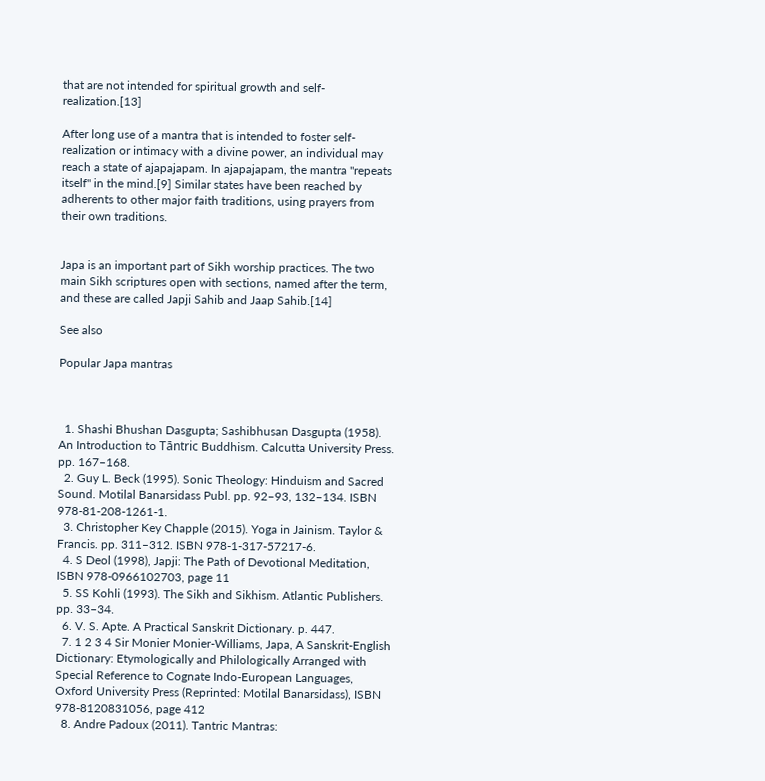that are not intended for spiritual growth and self-realization.[13]

After long use of a mantra that is intended to foster self-realization or intimacy with a divine power, an individual may reach a state of ajapajapam. In ajapajapam, the mantra "repeats itself" in the mind.[9] Similar states have been reached by adherents to other major faith traditions, using prayers from their own traditions.


Japa is an important part of Sikh worship practices. The two main Sikh scriptures open with sections, named after the term, and these are called Japji Sahib and Jaap Sahib.[14]

See also

Popular Japa mantras



  1. Shashi Bhushan Dasgupta; Sashibhusan Dasgupta (1958). An Introduction to Tāntric Buddhism. Calcutta University Press. pp. 167–168.
  2. Guy L. Beck (1995). Sonic Theology: Hinduism and Sacred Sound. Motilal Banarsidass Publ. pp. 92–93, 132–134. ISBN 978-81-208-1261-1.
  3. Christopher Key Chapple (2015). Yoga in Jainism. Taylor & Francis. pp. 311–312. ISBN 978-1-317-57217-6.
  4. S Deol (1998), Japji: The Path of Devotional Meditation, ISBN 978-0966102703, page 11
  5. SS Kohli (1993). The Sikh and Sikhism. Atlantic Publishers. pp. 33–34.
  6. V. S. Apte. A Practical Sanskrit Dictionary. p. 447.
  7. 1 2 3 4 Sir Monier Monier-Williams, Japa, A Sanskrit-English Dictionary: Etymologically and Philologically Arranged with Special Reference to Cognate Indo-European Languages, Oxford University Press (Reprinted: Motilal Banarsidass), ISBN 978-8120831056, page 412
  8. Andre Padoux (2011). Tantric Mantras: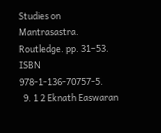Studies on Mantrasastra. Routledge. pp. 31–53. ISBN 978-1-136-70757-5.
  9. 1 2 Eknath Easwaran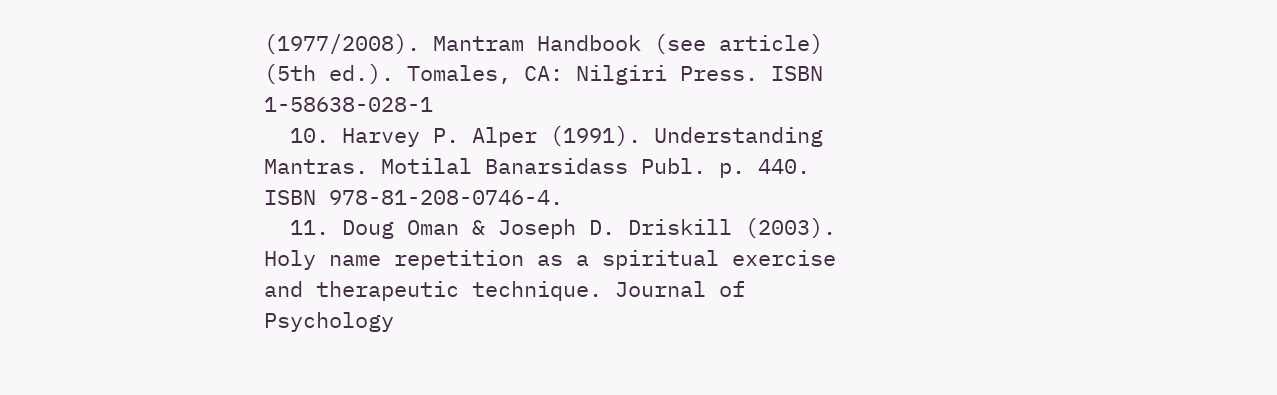(1977/2008). Mantram Handbook (see article) (5th ed.). Tomales, CA: Nilgiri Press. ISBN 1-58638-028-1
  10. Harvey P. Alper (1991). Understanding Mantras. Motilal Banarsidass Publ. p. 440. ISBN 978-81-208-0746-4.
  11. Doug Oman & Joseph D. Driskill (2003). Holy name repetition as a spiritual exercise and therapeutic technique. Journal of Psychology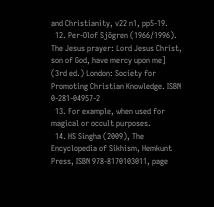and Christianity, v22 n1, pp5-19.
  12. Per-Olof Sjögren (1966/1996). The Jesus prayer: Lord Jesus Christ, son of God, have mercy upon me] (3rd ed.) London: Society for Promoting Christian Knowledge. ISBN 0-281-04957-2
  13. For example, when used for magical or occult purposes.
  14. HS Singha (2009), The Encyclopedia of Sikhism, Hemkunt Press, ISBN 978-8170103011, page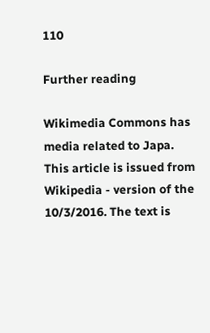110

Further reading

Wikimedia Commons has media related to Japa.
This article is issued from Wikipedia - version of the 10/3/2016. The text is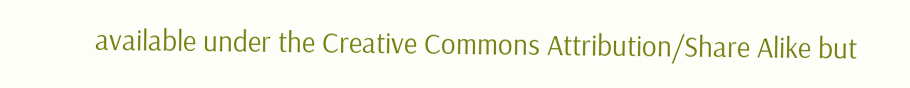available under the Creative Commons Attribution/Share Alike but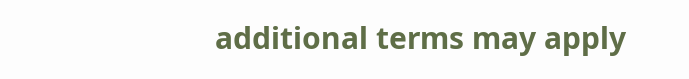additional terms may apply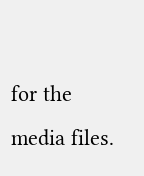for the media files.